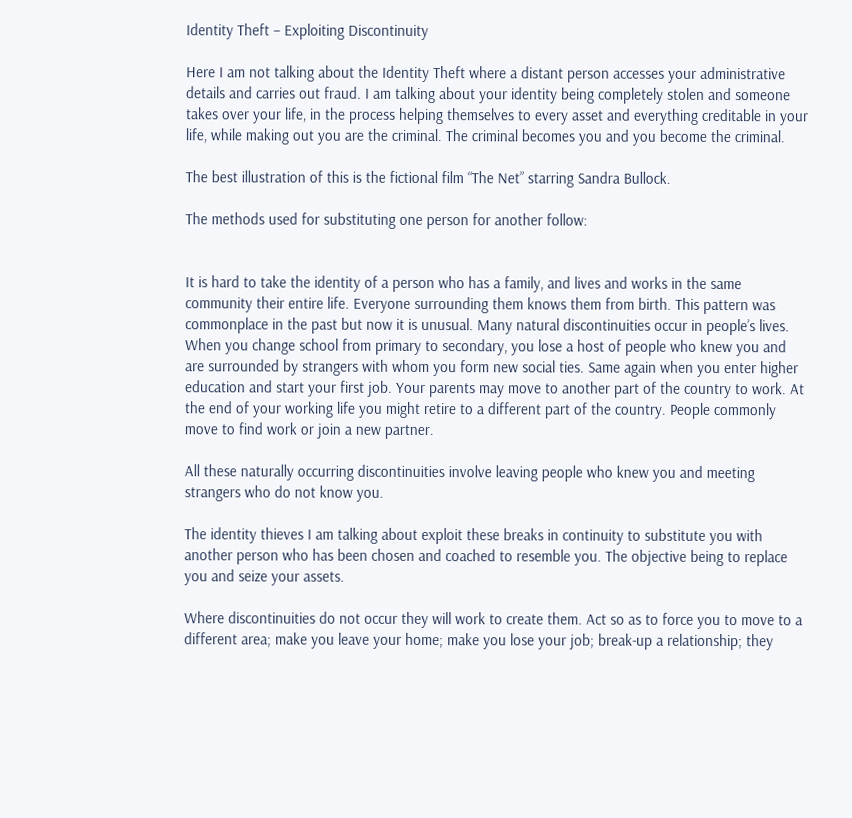Identity Theft – Exploiting Discontinuity

Here I am not talking about the Identity Theft where a distant person accesses your administrative details and carries out fraud. I am talking about your identity being completely stolen and someone takes over your life, in the process helping themselves to every asset and everything creditable in your life, while making out you are the criminal. The criminal becomes you and you become the criminal.

The best illustration of this is the fictional film “The Net” starring Sandra Bullock.

The methods used for substituting one person for another follow:


It is hard to take the identity of a person who has a family, and lives and works in the same community their entire life. Everyone surrounding them knows them from birth. This pattern was commonplace in the past but now it is unusual. Many natural discontinuities occur in people’s lives. When you change school from primary to secondary, you lose a host of people who knew you and are surrounded by strangers with whom you form new social ties. Same again when you enter higher education and start your first job. Your parents may move to another part of the country to work. At the end of your working life you might retire to a different part of the country. People commonly move to find work or join a new partner.

All these naturally occurring discontinuities involve leaving people who knew you and meeting strangers who do not know you.

The identity thieves I am talking about exploit these breaks in continuity to substitute you with another person who has been chosen and coached to resemble you. The objective being to replace you and seize your assets.

Where discontinuities do not occur they will work to create them. Act so as to force you to move to a different area; make you leave your home; make you lose your job; break-up a relationship; they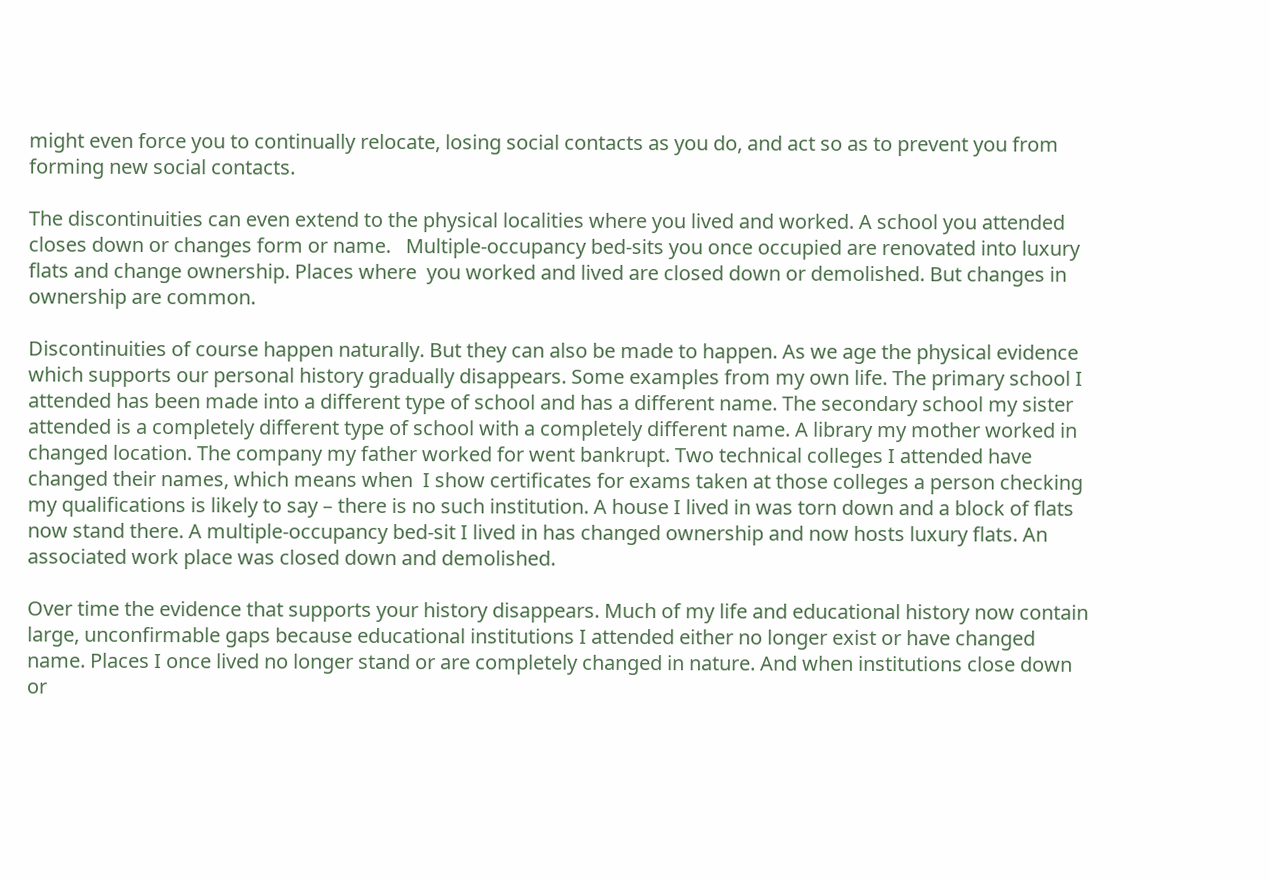might even force you to continually relocate, losing social contacts as you do, and act so as to prevent you from forming new social contacts.

The discontinuities can even extend to the physical localities where you lived and worked. A school you attended closes down or changes form or name.   Multiple-occupancy bed-sits you once occupied are renovated into luxury flats and change ownership. Places where  you worked and lived are closed down or demolished. But changes in ownership are common.

Discontinuities of course happen naturally. But they can also be made to happen. As we age the physical evidence which supports our personal history gradually disappears. Some examples from my own life. The primary school I attended has been made into a different type of school and has a different name. The secondary school my sister attended is a completely different type of school with a completely different name. A library my mother worked in changed location. The company my father worked for went bankrupt. Two technical colleges I attended have changed their names, which means when  I show certificates for exams taken at those colleges a person checking my qualifications is likely to say – there is no such institution. A house I lived in was torn down and a block of flats now stand there. A multiple-occupancy bed-sit I lived in has changed ownership and now hosts luxury flats. An associated work place was closed down and demolished.

Over time the evidence that supports your history disappears. Much of my life and educational history now contain large, unconfirmable gaps because educational institutions I attended either no longer exist or have changed name. Places I once lived no longer stand or are completely changed in nature. And when institutions close down or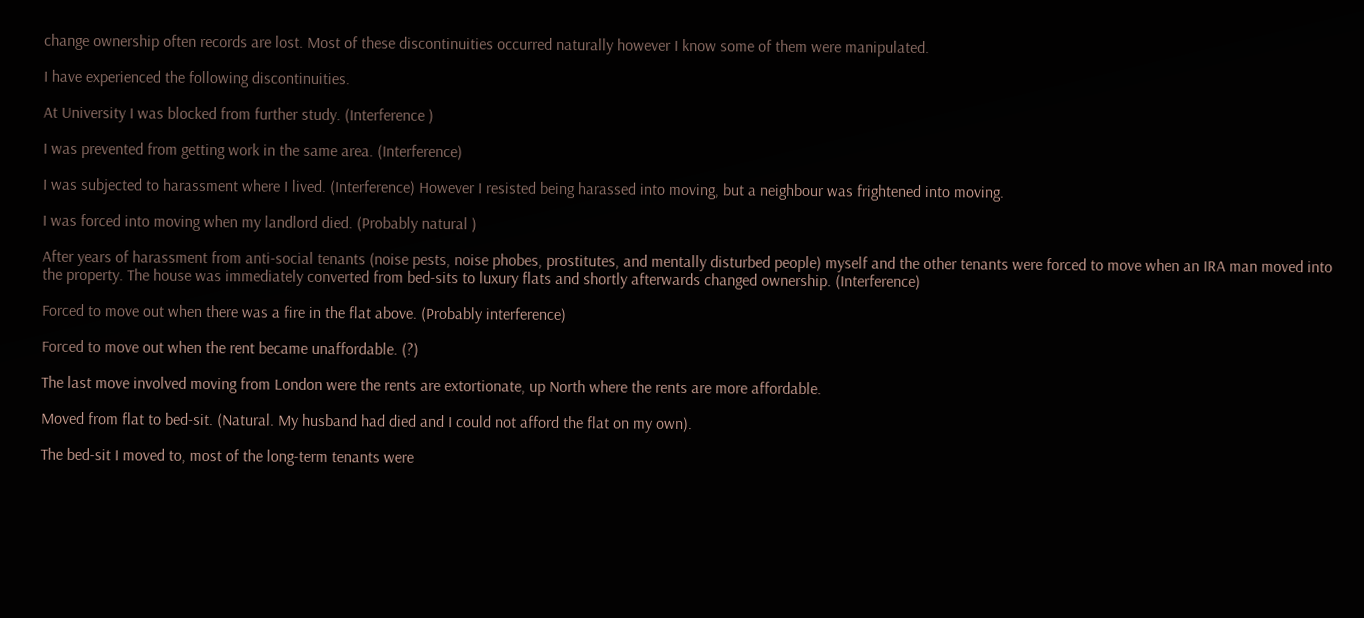change ownership often records are lost. Most of these discontinuities occurred naturally however I know some of them were manipulated.

I have experienced the following discontinuities.

At University I was blocked from further study. (Interference )

I was prevented from getting work in the same area. (Interference)

I was subjected to harassment where I lived. (Interference) However I resisted being harassed into moving, but a neighbour was frightened into moving.

I was forced into moving when my landlord died. (Probably natural )

After years of harassment from anti-social tenants (noise pests, noise phobes, prostitutes, and mentally disturbed people) myself and the other tenants were forced to move when an IRA man moved into the property. The house was immediately converted from bed-sits to luxury flats and shortly afterwards changed ownership. (Interference)

Forced to move out when there was a fire in the flat above. (Probably interference)

Forced to move out when the rent became unaffordable. (?)

The last move involved moving from London were the rents are extortionate, up North where the rents are more affordable.

Moved from flat to bed-sit. (Natural. My husband had died and I could not afford the flat on my own).

The bed-sit I moved to, most of the long-term tenants were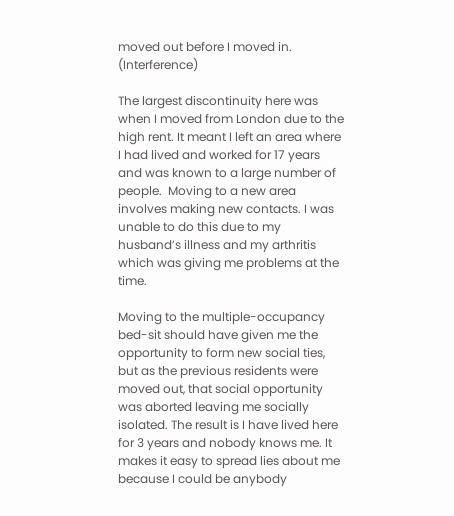moved out before I moved in. (Interference)

The largest discontinuity here was when I moved from London due to the high rent. It meant I left an area where I had lived and worked for 17 years and was known to a large number of people.  Moving to a new area involves making new contacts. I was unable to do this due to my husband’s illness and my arthritis which was giving me problems at the time.

Moving to the multiple-occupancy bed-sit should have given me the opportunity to form new social ties, but as the previous residents were moved out, that social opportunity was aborted leaving me socially isolated. The result is I have lived here for 3 years and nobody knows me. It makes it easy to spread lies about me because I could be anybody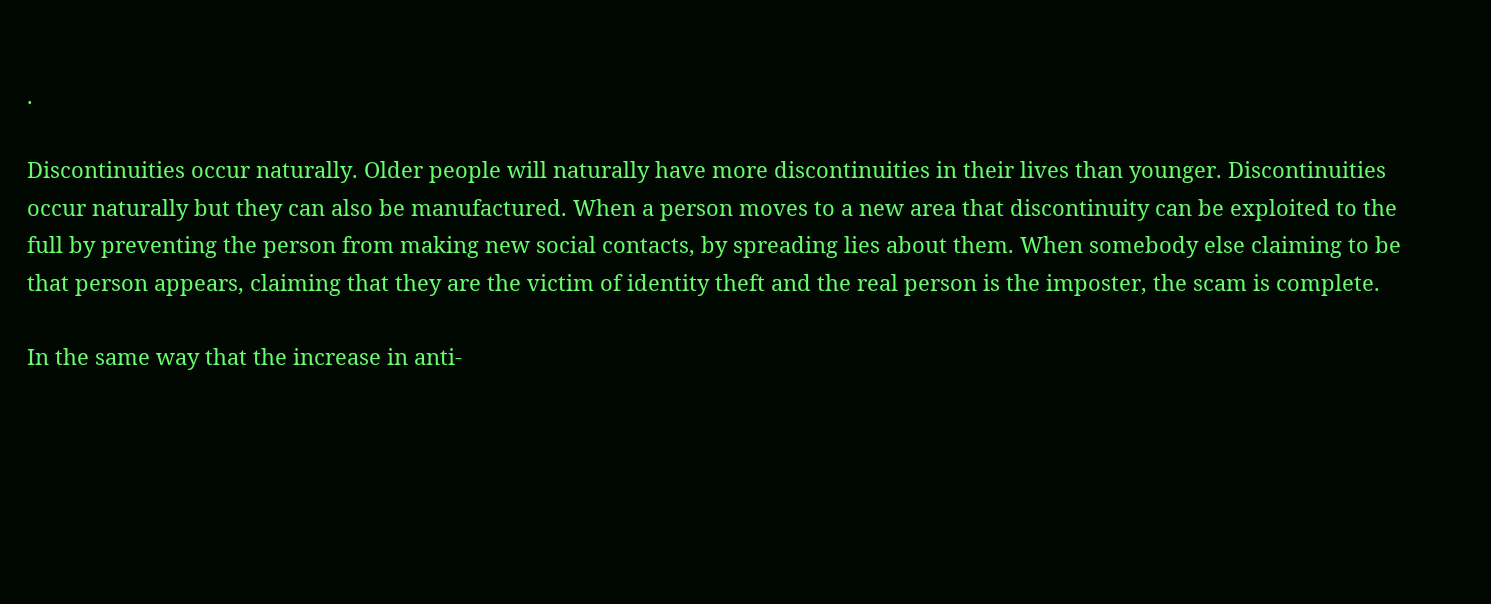.

Discontinuities occur naturally. Older people will naturally have more discontinuities in their lives than younger. Discontinuities occur naturally but they can also be manufactured. When a person moves to a new area that discontinuity can be exploited to the full by preventing the person from making new social contacts, by spreading lies about them. When somebody else claiming to be that person appears, claiming that they are the victim of identity theft and the real person is the imposter, the scam is complete.

In the same way that the increase in anti-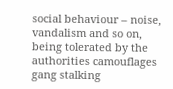social behaviour – noise, vandalism and so on, being tolerated by the authorities camouflages gang stalking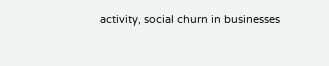activity, social churn in businesses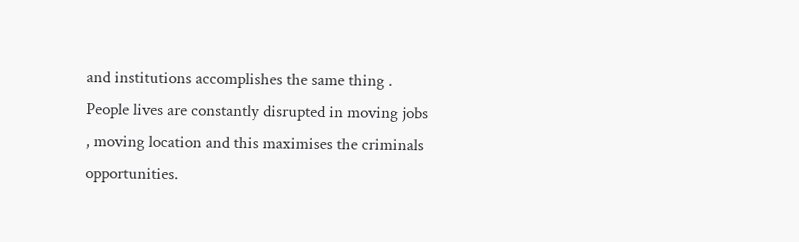and institutions accomplishes the same thing . People lives are constantly disrupted in moving jobs , moving location and this maximises the criminals opportunities.